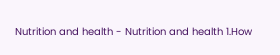Nutrition and health - Nutrition and health 1.How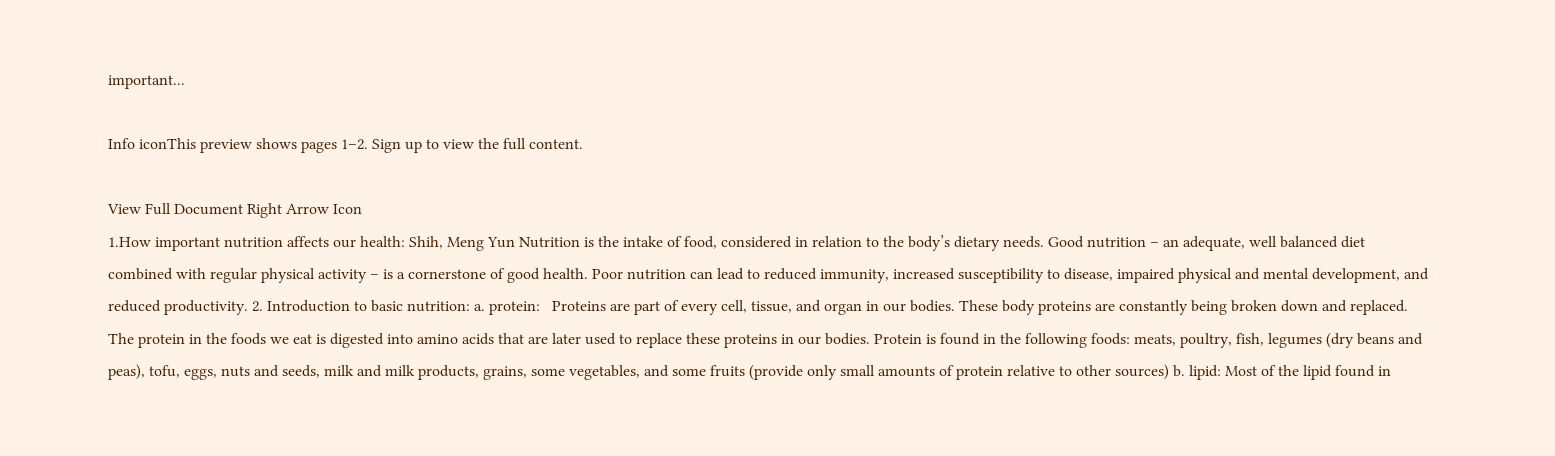important...

Info iconThis preview shows pages 1–2. Sign up to view the full content.

View Full Document Right Arrow Icon
1.How important nutrition affects our health: Shih, Meng Yun Nutrition is the intake of food, considered in relation to the body’s dietary needs. Good nutrition – an adequate, well balanced diet combined with regular physical activity – is a cornerstone of good health. Poor nutrition can lead to reduced immunity, increased susceptibility to disease, impaired physical and mental development, and reduced productivity. 2. Introduction to basic nutrition: a. protein:   Proteins are part of every cell, tissue, and organ in our bodies. These body proteins are constantly being broken down and replaced. The protein in the foods we eat is digested into amino acids that are later used to replace these proteins in our bodies. Protein is found in the following foods: meats, poultry, fish, legumes (dry beans and peas), tofu, eggs, nuts and seeds, milk and milk products, grains, some vegetables, and some fruits (provide only small amounts of protein relative to other sources) b. lipid: Most of the lipid found in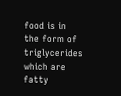food is in the form of triglycerides which are fatty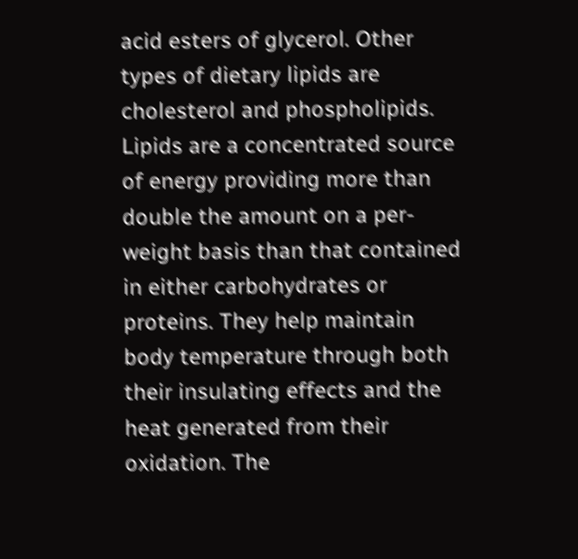acid esters of glycerol. Other types of dietary lipids are cholesterol and phospholipids. Lipids are a concentrated source of energy providing more than double the amount on a per-weight basis than that contained in either carbohydrates or proteins. They help maintain body temperature through both their insulating effects and the heat generated from their oxidation. The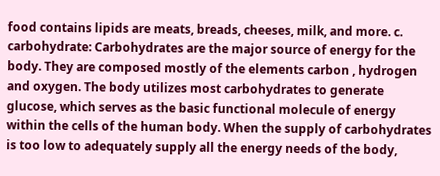food contains lipids are meats, breads, cheeses, milk, and more. c. carbohydrate: Carbohydrates are the major source of energy for the body. They are composed mostly of the elements carbon , hydrogen and oxygen. The body utilizes most carbohydrates to generate glucose, which serves as the basic functional molecule of energy within the cells of the human body. When the supply of carbohydrates is too low to adequately supply all the energy needs of the body,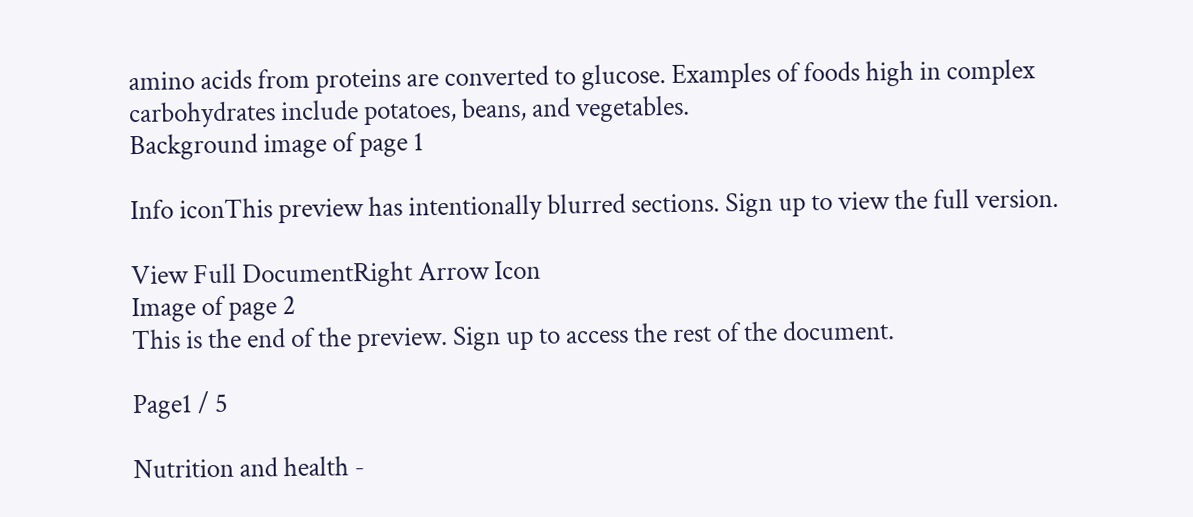amino acids from proteins are converted to glucose. Examples of foods high in complex carbohydrates include potatoes, beans, and vegetables.
Background image of page 1

Info iconThis preview has intentionally blurred sections. Sign up to view the full version.

View Full DocumentRight Arrow Icon
Image of page 2
This is the end of the preview. Sign up to access the rest of the document.

Page1 / 5

Nutrition and health -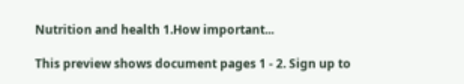Nutrition and health 1.How important...

This preview shows document pages 1 - 2. Sign up to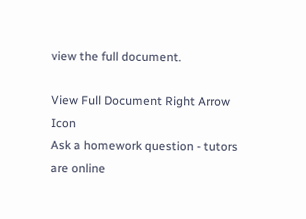view the full document.

View Full Document Right Arrow Icon
Ask a homework question - tutors are online